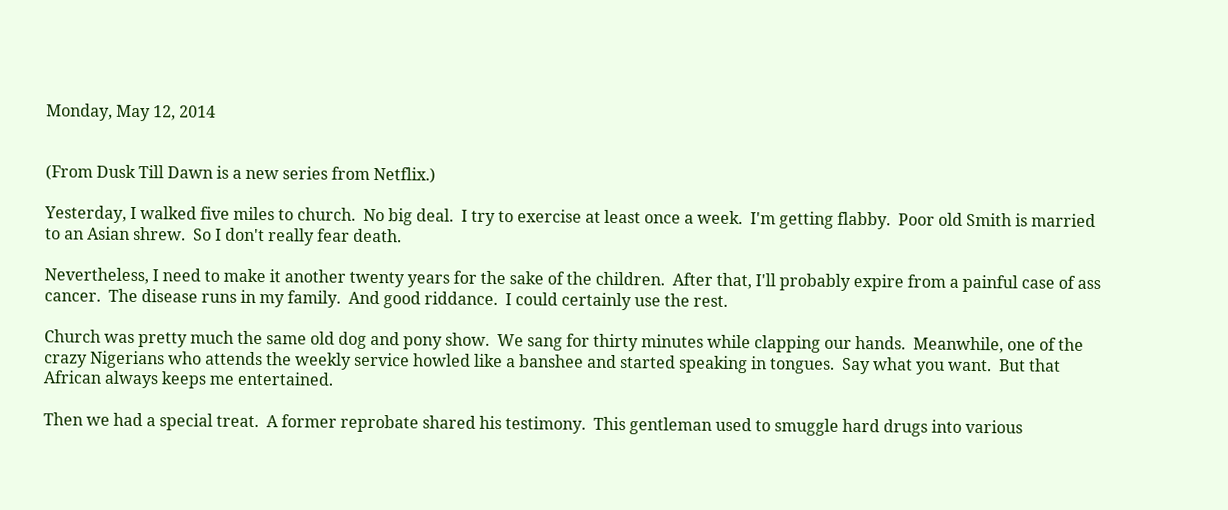Monday, May 12, 2014


(From Dusk Till Dawn is a new series from Netflix.)

Yesterday, I walked five miles to church.  No big deal.  I try to exercise at least once a week.  I'm getting flabby.  Poor old Smith is married to an Asian shrew.  So I don't really fear death.

Nevertheless, I need to make it another twenty years for the sake of the children.  After that, I'll probably expire from a painful case of ass cancer.  The disease runs in my family.  And good riddance.  I could certainly use the rest.

Church was pretty much the same old dog and pony show.  We sang for thirty minutes while clapping our hands.  Meanwhile, one of the crazy Nigerians who attends the weekly service howled like a banshee and started speaking in tongues.  Say what you want.  But that African always keeps me entertained.

Then we had a special treat.  A former reprobate shared his testimony.  This gentleman used to smuggle hard drugs into various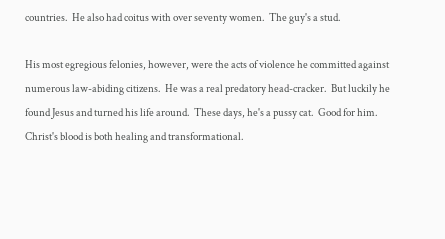countries.  He also had coitus with over seventy women.  The guy's a stud.

His most egregious felonies, however, were the acts of violence he committed against numerous law-abiding citizens.  He was a real predatory head-cracker.  But luckily he found Jesus and turned his life around.  These days, he's a pussy cat.  Good for him.  Christ's blood is both healing and transformational.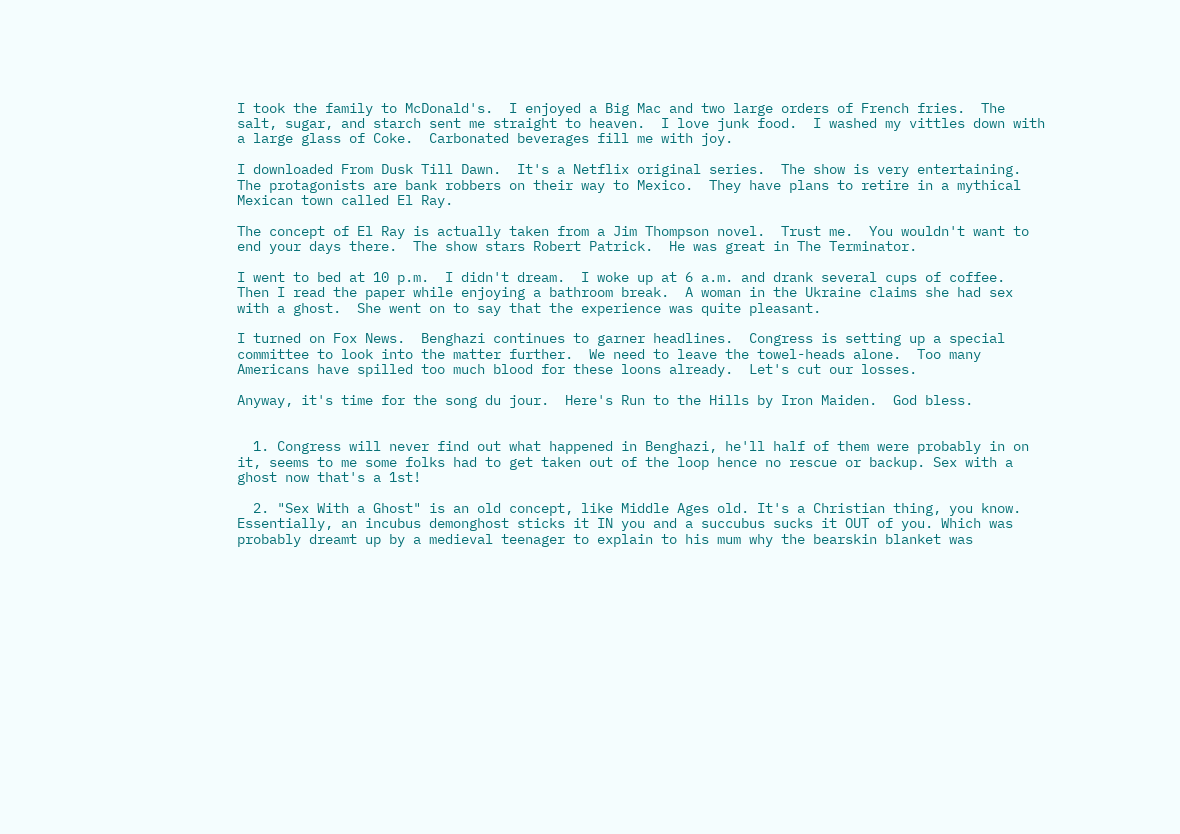I took the family to McDonald's.  I enjoyed a Big Mac and two large orders of French fries.  The salt, sugar, and starch sent me straight to heaven.  I love junk food.  I washed my vittles down with a large glass of Coke.  Carbonated beverages fill me with joy.

I downloaded From Dusk Till Dawn.  It's a Netflix original series.  The show is very entertaining.  The protagonists are bank robbers on their way to Mexico.  They have plans to retire in a mythical Mexican town called El Ray.

The concept of El Ray is actually taken from a Jim Thompson novel.  Trust me.  You wouldn't want to end your days there.  The show stars Robert Patrick.  He was great in The Terminator.

I went to bed at 10 p.m.  I didn't dream.  I woke up at 6 a.m. and drank several cups of coffee.  Then I read the paper while enjoying a bathroom break.  A woman in the Ukraine claims she had sex with a ghost.  She went on to say that the experience was quite pleasant.

I turned on Fox News.  Benghazi continues to garner headlines.  Congress is setting up a special committee to look into the matter further.  We need to leave the towel-heads alone.  Too many Americans have spilled too much blood for these loons already.  Let's cut our losses.

Anyway, it's time for the song du jour.  Here's Run to the Hills by Iron Maiden.  God bless.


  1. Congress will never find out what happened in Benghazi, he'll half of them were probably in on it, seems to me some folks had to get taken out of the loop hence no rescue or backup. Sex with a ghost now that's a 1st!

  2. "Sex With a Ghost" is an old concept, like Middle Ages old. It's a Christian thing, you know. Essentially, an incubus demonghost sticks it IN you and a succubus sucks it OUT of you. Which was probably dreamt up by a medieval teenager to explain to his mum why the bearskin blanket was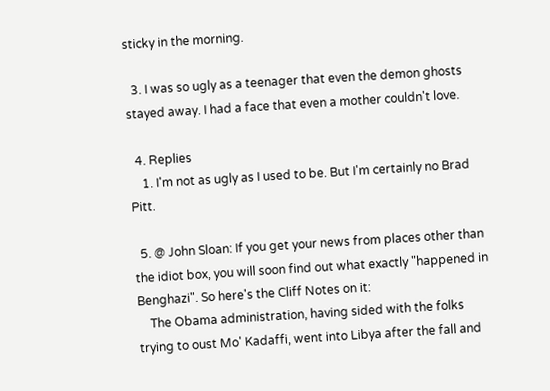sticky in the morning.

  3. I was so ugly as a teenager that even the demon ghosts stayed away. I had a face that even a mother couldn't love.

  4. Replies
    1. I'm not as ugly as I used to be. But I'm certainly no Brad Pitt.

  5. @ John Sloan: If you get your news from places other than the idiot box, you will soon find out what exactly "happened in Benghazi". So here's the Cliff Notes on it:
    The Obama administration, having sided with the folks trying to oust Mo' Kadaffi, went into Libya after the fall and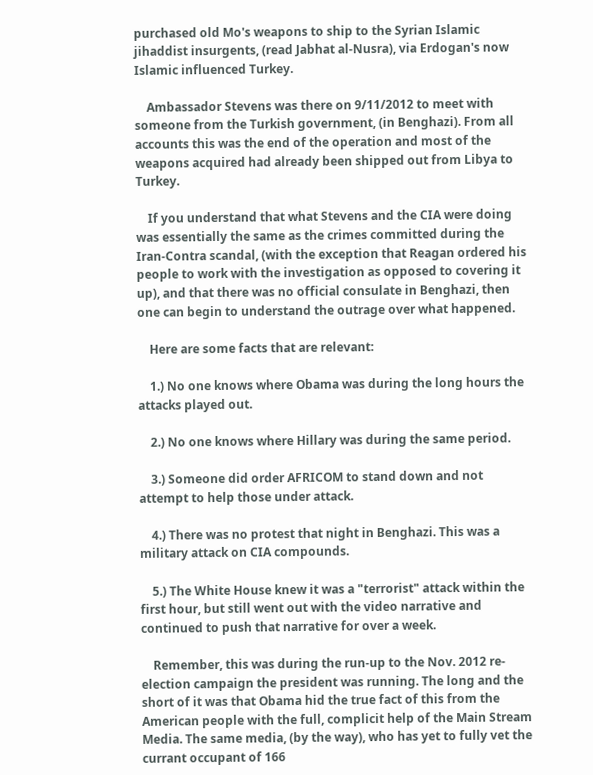purchased old Mo's weapons to ship to the Syrian Islamic jihaddist insurgents, (read Jabhat al-Nusra), via Erdogan's now Islamic influenced Turkey.

    Ambassador Stevens was there on 9/11/2012 to meet with someone from the Turkish government, (in Benghazi). From all accounts this was the end of the operation and most of the weapons acquired had already been shipped out from Libya to Turkey.

    If you understand that what Stevens and the CIA were doing was essentially the same as the crimes committed during the Iran-Contra scandal, (with the exception that Reagan ordered his people to work with the investigation as opposed to covering it up), and that there was no official consulate in Benghazi, then one can begin to understand the outrage over what happened.

    Here are some facts that are relevant:

    1.) No one knows where Obama was during the long hours the attacks played out.

    2.) No one knows where Hillary was during the same period.

    3.) Someone did order AFRICOM to stand down and not attempt to help those under attack.

    4.) There was no protest that night in Benghazi. This was a military attack on CIA compounds.

    5.) The White House knew it was a "terrorist" attack within the first hour, but still went out with the video narrative and continued to push that narrative for over a week.

    Remember, this was during the run-up to the Nov. 2012 re-election campaign the president was running. The long and the short of it was that Obama hid the true fact of this from the American people with the full, complicit help of the Main Stream Media. The same media, (by the way), who has yet to fully vet the currant occupant of 166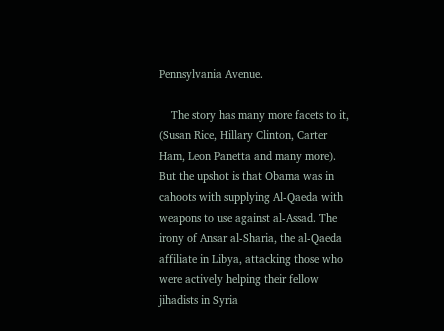Pennsylvania Avenue.

    The story has many more facets to it, (Susan Rice, Hillary Clinton, Carter Ham, Leon Panetta and many more). But the upshot is that Obama was in cahoots with supplying Al-Qaeda with weapons to use against al-Assad. The irony of Ansar al-Sharia, the al-Qaeda affiliate in Libya, attacking those who were actively helping their fellow jihadists in Syria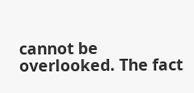cannot be overlooked. The fact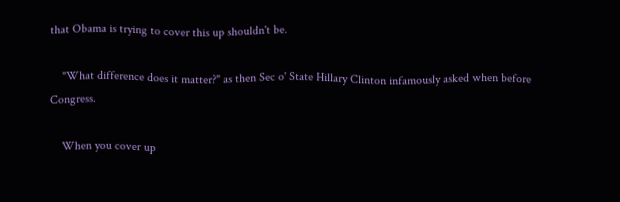that Obama is trying to cover this up shouldn't be.

    "What difference does it matter?" as then Sec o' State Hillary Clinton infamously asked when before Congress.

    When you cover up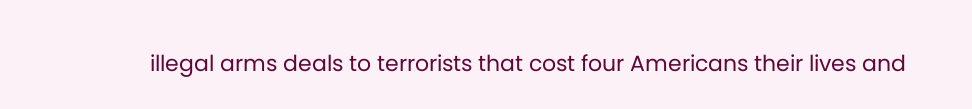illegal arms deals to terrorists that cost four Americans their lives and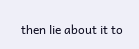then lie about it to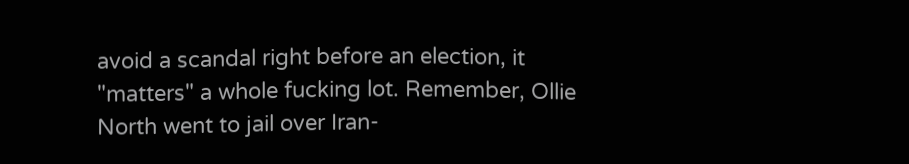avoid a scandal right before an election, it "matters" a whole fucking lot. Remember, Ollie North went to jail over Iran-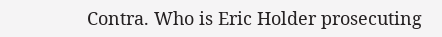Contra. Who is Eric Holder prosecuting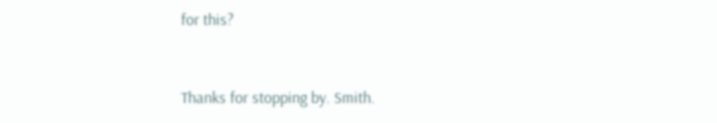for this?


Thanks for stopping by. Smith.